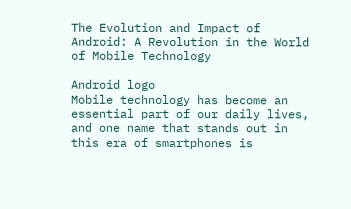The Evolution and Impact of Android: A Revolution in the World of Mobile Technology

Android logo
Mobile technology has become an essential part of our daily lives, and one name that stands out in this era of smartphones is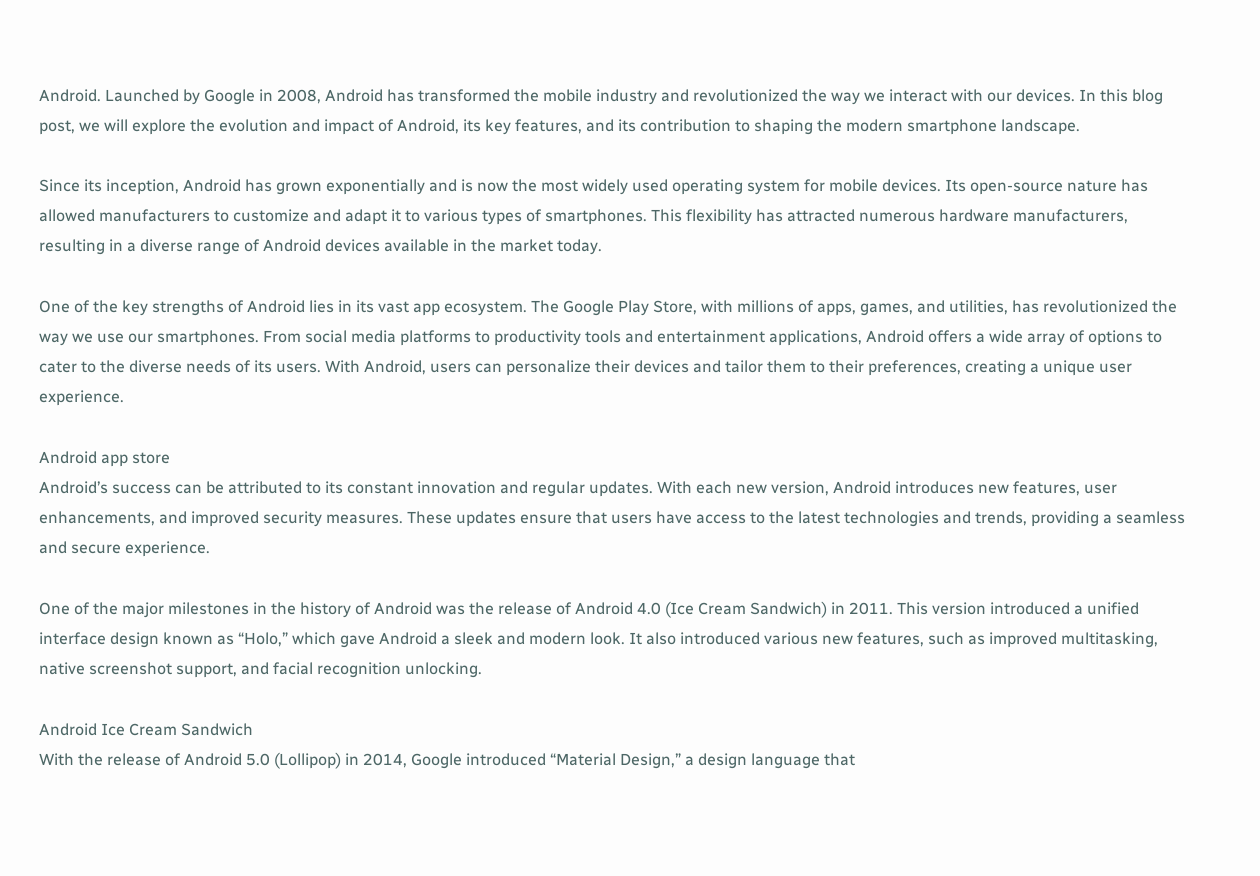Android. Launched by Google in 2008, Android has transformed the mobile industry and revolutionized the way we interact with our devices. In this blog post, we will explore the evolution and impact of Android, its key features, and its contribution to shaping the modern smartphone landscape.

Since its inception, Android has grown exponentially and is now the most widely used operating system for mobile devices. Its open-source nature has allowed manufacturers to customize and adapt it to various types of smartphones. This flexibility has attracted numerous hardware manufacturers, resulting in a diverse range of Android devices available in the market today.

One of the key strengths of Android lies in its vast app ecosystem. The Google Play Store, with millions of apps, games, and utilities, has revolutionized the way we use our smartphones. From social media platforms to productivity tools and entertainment applications, Android offers a wide array of options to cater to the diverse needs of its users. With Android, users can personalize their devices and tailor them to their preferences, creating a unique user experience.

Android app store
Android’s success can be attributed to its constant innovation and regular updates. With each new version, Android introduces new features, user enhancements, and improved security measures. These updates ensure that users have access to the latest technologies and trends, providing a seamless and secure experience.

One of the major milestones in the history of Android was the release of Android 4.0 (Ice Cream Sandwich) in 2011. This version introduced a unified interface design known as “Holo,” which gave Android a sleek and modern look. It also introduced various new features, such as improved multitasking, native screenshot support, and facial recognition unlocking.

Android Ice Cream Sandwich
With the release of Android 5.0 (Lollipop) in 2014, Google introduced “Material Design,” a design language that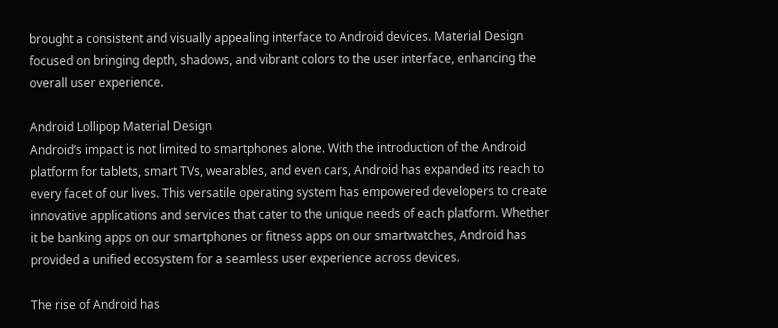brought a consistent and visually appealing interface to Android devices. Material Design focused on bringing depth, shadows, and vibrant colors to the user interface, enhancing the overall user experience.

Android Lollipop Material Design
Android’s impact is not limited to smartphones alone. With the introduction of the Android platform for tablets, smart TVs, wearables, and even cars, Android has expanded its reach to every facet of our lives. This versatile operating system has empowered developers to create innovative applications and services that cater to the unique needs of each platform. Whether it be banking apps on our smartphones or fitness apps on our smartwatches, Android has provided a unified ecosystem for a seamless user experience across devices.

The rise of Android has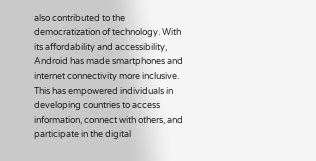also contributed to the democratization of technology. With its affordability and accessibility, Android has made smartphones and internet connectivity more inclusive. This has empowered individuals in developing countries to access information, connect with others, and participate in the digital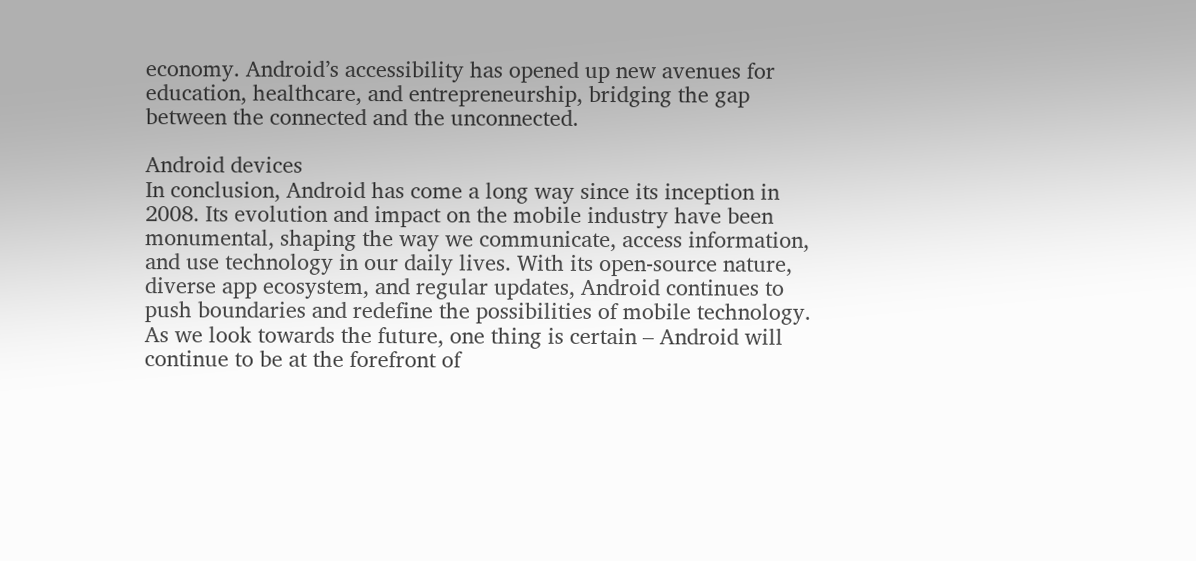economy. Android’s accessibility has opened up new avenues for education, healthcare, and entrepreneurship, bridging the gap between the connected and the unconnected.

Android devices
In conclusion, Android has come a long way since its inception in 2008. Its evolution and impact on the mobile industry have been monumental, shaping the way we communicate, access information, and use technology in our daily lives. With its open-source nature, diverse app ecosystem, and regular updates, Android continues to push boundaries and redefine the possibilities of mobile technology. As we look towards the future, one thing is certain – Android will continue to be at the forefront of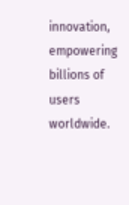innovation, empowering billions of users worldwide.